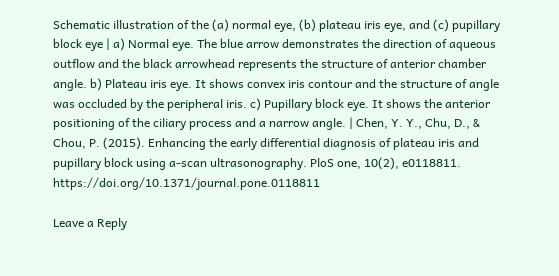Schematic illustration of the (a) normal eye, (b) plateau iris eye, and (c) pupillary block eye | a) Normal eye. The blue arrow demonstrates the direction of aqueous outflow and the black arrowhead represents the structure of anterior chamber angle. b) Plateau iris eye. It shows convex iris contour and the structure of angle was occluded by the peripheral iris. c) Pupillary block eye. It shows the anterior positioning of the ciliary process and a narrow angle. | Chen, Y. Y., Chu, D., & Chou, P. (2015). Enhancing the early differential diagnosis of plateau iris and pupillary block using a-scan ultrasonography. PloS one, 10(2), e0118811. https://doi.org/10.1371/journal.pone.0118811

Leave a Reply